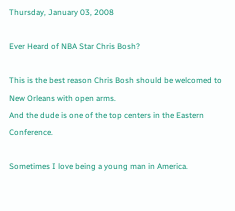Thursday, January 03, 2008

Ever Heard of NBA Star Chris Bosh?

This is the best reason Chris Bosh should be welcomed to New Orleans with open arms.
And the dude is one of the top centers in the Eastern Conference.

Sometimes I love being a young man in America.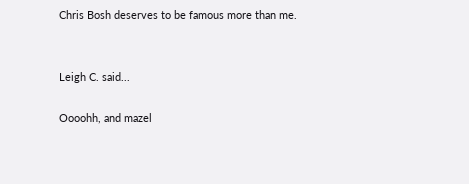Chris Bosh deserves to be famous more than me.


Leigh C. said...

Oooohh, and mazel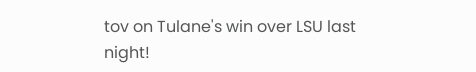tov on Tulane's win over LSU last night!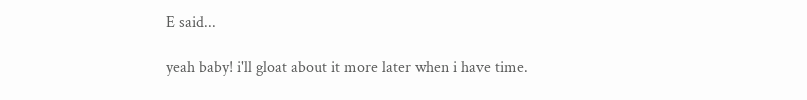E said...

yeah baby! i'll gloat about it more later when i have time.